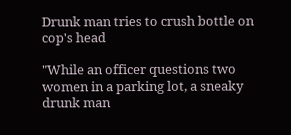Drunk man tries to crush bottle on cop's head

"While an officer questions two women in a parking lot, a sneaky drunk man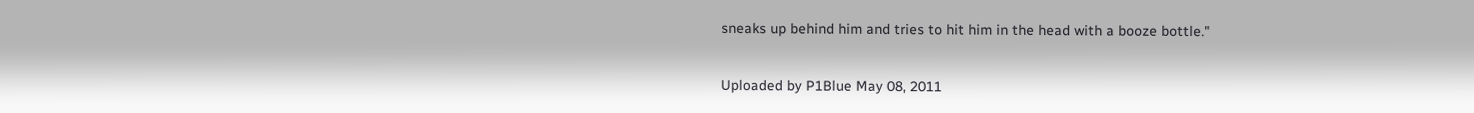sneaks up behind him and tries to hit him in the head with a booze bottle."

Uploaded by P1Blue May 08, 2011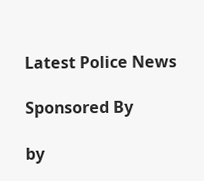Latest Police News

Sponsored By

by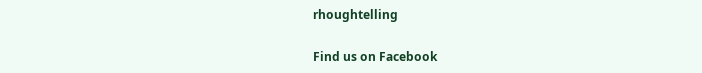rhoughtelling

Find us on Facebook